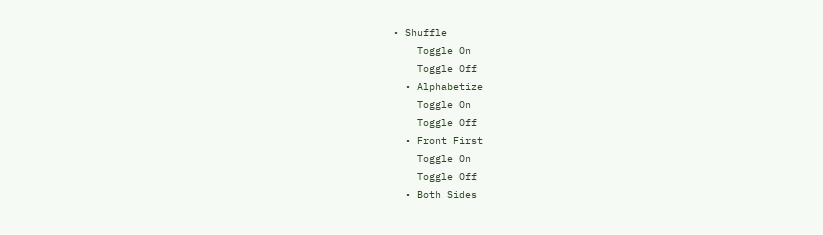• Shuffle
    Toggle On
    Toggle Off
  • Alphabetize
    Toggle On
    Toggle Off
  • Front First
    Toggle On
    Toggle Off
  • Both Sides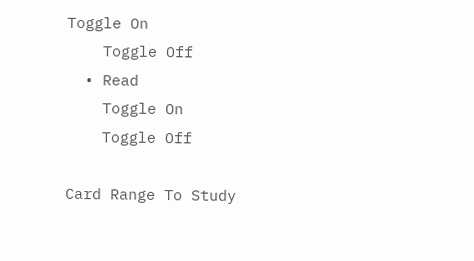Toggle On
    Toggle Off
  • Read
    Toggle On
    Toggle Off

Card Range To Study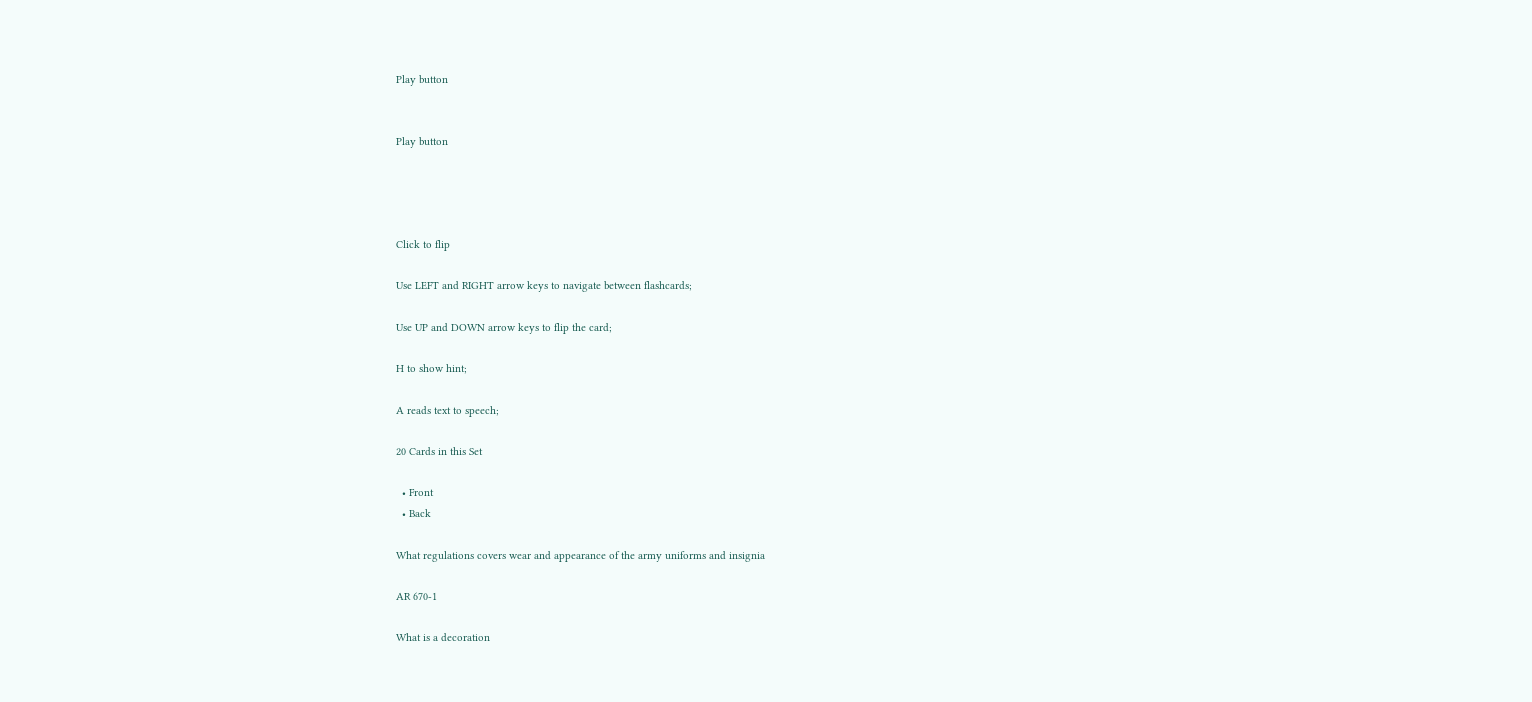Play button


Play button




Click to flip

Use LEFT and RIGHT arrow keys to navigate between flashcards;

Use UP and DOWN arrow keys to flip the card;

H to show hint;

A reads text to speech;

20 Cards in this Set

  • Front
  • Back

What regulations covers wear and appearance of the army uniforms and insignia

AR 670-1

What is a decoration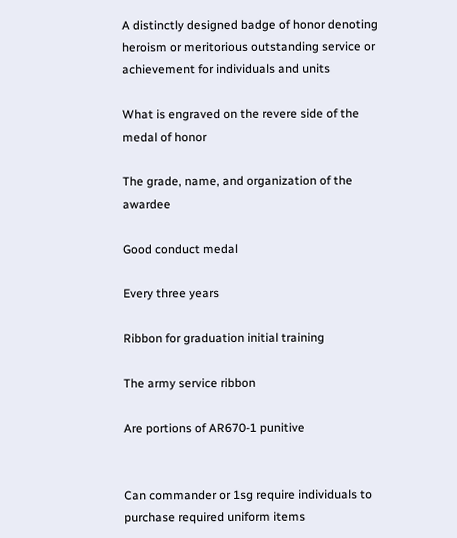A distinctly designed badge of honor denoting heroism or meritorious outstanding service or achievement for individuals and units

What is engraved on the revere side of the medal of honor

The grade, name, and organization of the awardee

Good conduct medal

Every three years

Ribbon for graduation initial training

The army service ribbon

Are portions of AR670-1 punitive


Can commander or 1sg require individuals to purchase required uniform items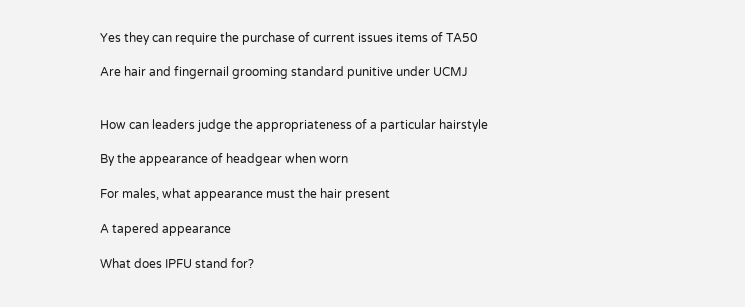Yes they can require the purchase of current issues items of TA50

Are hair and fingernail grooming standard punitive under UCMJ


How can leaders judge the appropriateness of a particular hairstyle

By the appearance of headgear when worn

For males, what appearance must the hair present

A tapered appearance

What does IPFU stand for?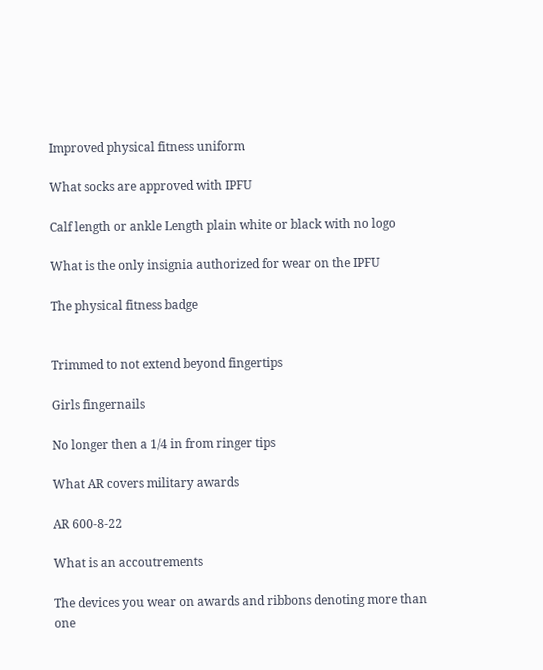Improved physical fitness uniform

What socks are approved with IPFU

Calf length or ankle Length plain white or black with no logo

What is the only insignia authorized for wear on the IPFU

The physical fitness badge


Trimmed to not extend beyond fingertips

Girls fingernails

No longer then a 1/4 in from ringer tips

What AR covers military awards

AR 600-8-22

What is an accoutrements

The devices you wear on awards and ribbons denoting more than one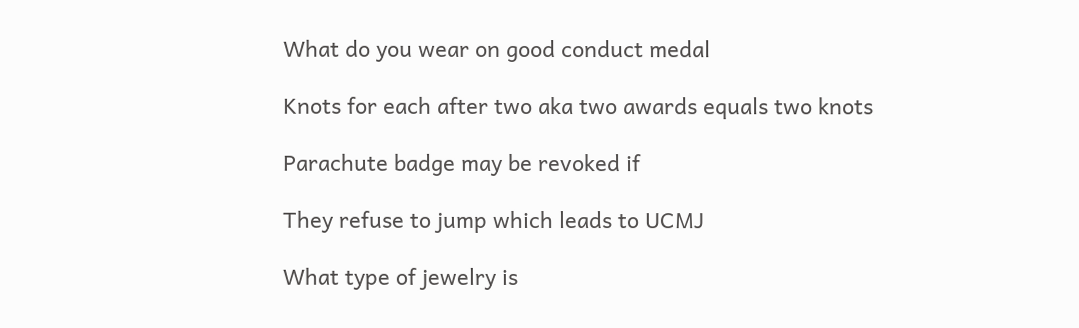What do you wear on good conduct medal

Knots for each after two aka two awards equals two knots

Parachute badge may be revoked if

They refuse to jump which leads to UCMJ

What type of jewelry is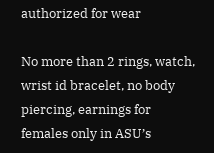authorized for wear

No more than 2 rings, watch, wrist id bracelet, no body piercing, earnings for females only in ASU’s